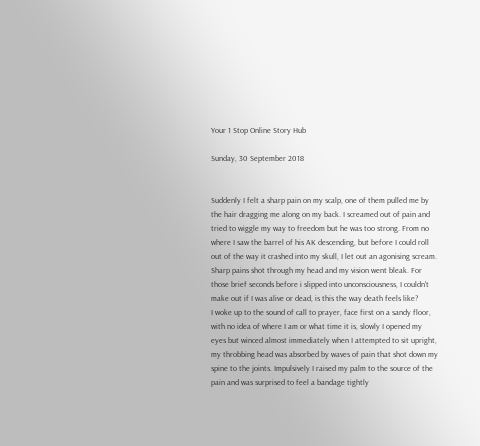Your 1 Stop Online Story Hub

Sunday, 30 September 2018


Suddenly I felt a sharp pain on my scalp, one of them pulled me by the hair dragging me along on my back. I screamed out of pain and tried to wiggle my way to freedom but he was too strong. From no where I saw the barrel of his AK descending, but before I could roll out of the way it crashed into my skull, I let out an agonising scream. Sharp pains shot through my head and my vision went bleak. For those brief seconds before i slipped into unconsciousness, I couldn't make out if I was alive or dead, is this the way death feels like?
I woke up to the sound of call to prayer, face first on a sandy floor, with no idea of where I am or what time it is, slowly I opened my eyes but winced almost immediately when I attempted to sit upright, my throbbing head was absorbed by waves of pain that shot down my spine to the joints. Impulsively I raised my palm to the source of the pain and was surprised to feel a bandage tightly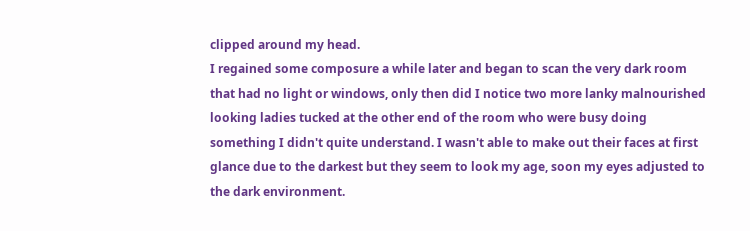clipped around my head.
I regained some composure a while later and began to scan the very dark room that had no light or windows, only then did I notice two more lanky malnourished looking ladies tucked at the other end of the room who were busy doing something I didn't quite understand. I wasn't able to make out their faces at first glance due to the darkest but they seem to look my age, soon my eyes adjusted to the dark environment.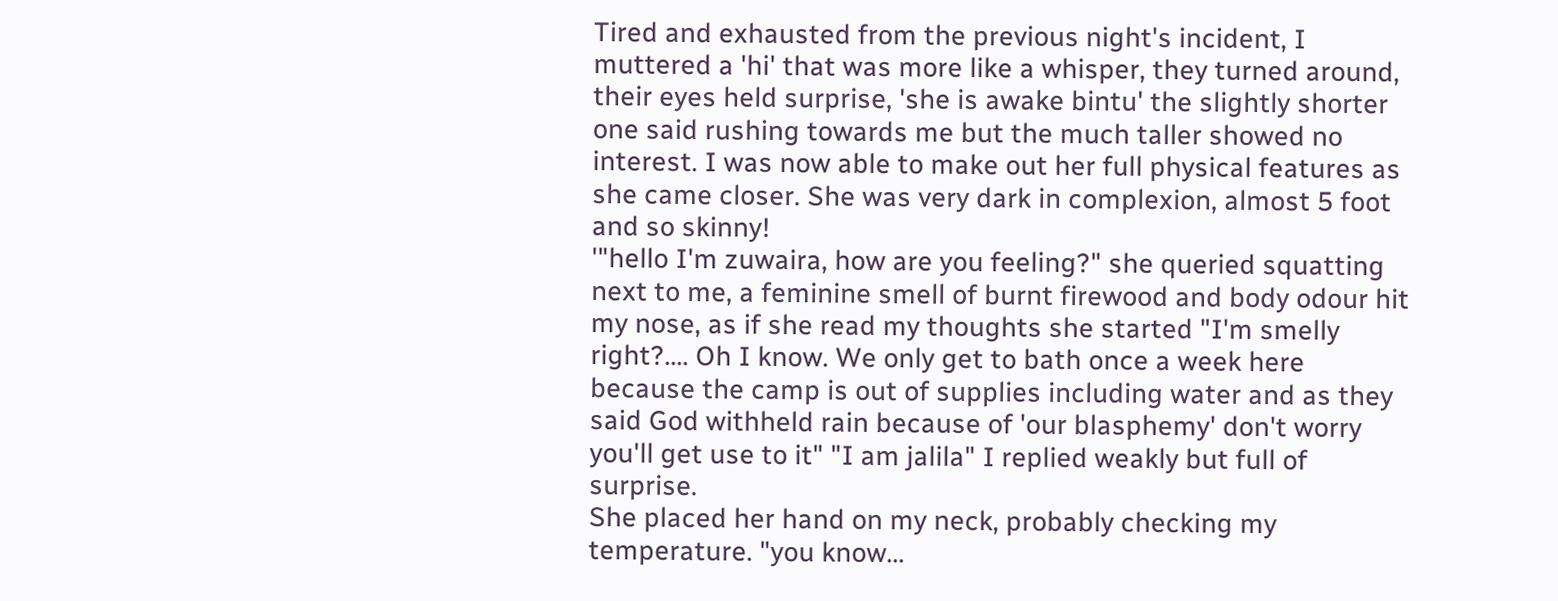Tired and exhausted from the previous night's incident, I muttered a 'hi' that was more like a whisper, they turned around, their eyes held surprise, 'she is awake bintu' the slightly shorter one said rushing towards me but the much taller showed no interest. I was now able to make out her full physical features as she came closer. She was very dark in complexion, almost 5 foot and so skinny!
'"hello I'm zuwaira, how are you feeling?" she queried squatting next to me, a feminine smell of burnt firewood and body odour hit my nose, as if she read my thoughts she started "I'm smelly right?.... Oh I know. We only get to bath once a week here because the camp is out of supplies including water and as they said God withheld rain because of 'our blasphemy' don't worry you'll get use to it" "I am jalila" I replied weakly but full of surprise.
She placed her hand on my neck, probably checking my temperature. "you know...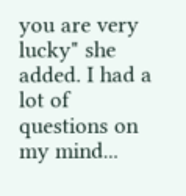you are very lucky" she added. I had a lot of questions on my mind...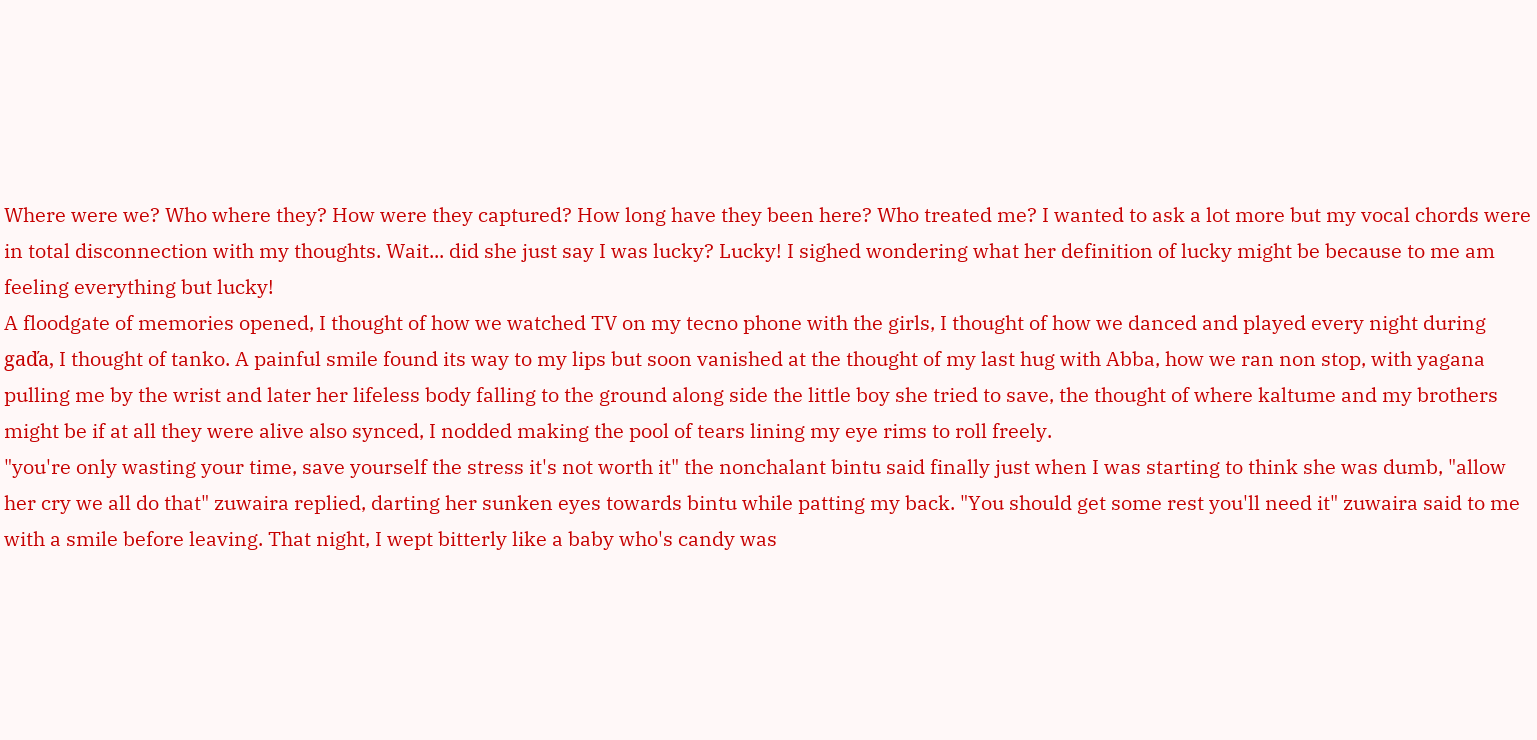Where were we? Who where they? How were they captured? How long have they been here? Who treated me? I wanted to ask a lot more but my vocal chords were in total disconnection with my thoughts. Wait... did she just say I was lucky? Lucky! I sighed wondering what her definition of lucky might be because to me am feeling everything but lucky!
A floodgate of memories opened, I thought of how we watched TV on my tecno phone with the girls, I thought of how we danced and played every night during gaďa, I thought of tanko. A painful smile found its way to my lips but soon vanished at the thought of my last hug with Abba, how we ran non stop, with yagana pulling me by the wrist and later her lifeless body falling to the ground along side the little boy she tried to save, the thought of where kaltume and my brothers might be if at all they were alive also synced, I nodded making the pool of tears lining my eye rims to roll freely.
"you're only wasting your time, save yourself the stress it's not worth it" the nonchalant bintu said finally just when I was starting to think she was dumb, "allow her cry we all do that" zuwaira replied, darting her sunken eyes towards bintu while patting my back. "You should get some rest you'll need it" zuwaira said to me with a smile before leaving. That night, I wept bitterly like a baby who's candy was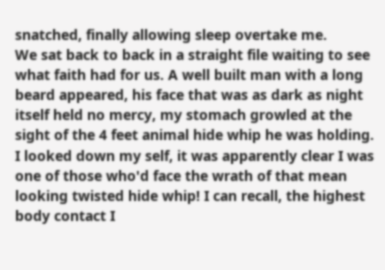snatched, finally allowing sleep overtake me.
We sat back to back in a straight file waiting to see what faith had for us. A well built man with a long beard appeared, his face that was as dark as night itself held no mercy, my stomach growled at the sight of the 4 feet animal hide whip he was holding. I looked down my self, it was apparently clear I was one of those who'd face the wrath of that mean looking twisted hide whip! I can recall, the highest body contact I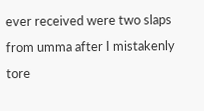ever received were two slaps from umma after I mistakenly tore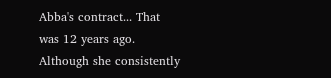Abba's contract... That was 12 years ago. Although she consistently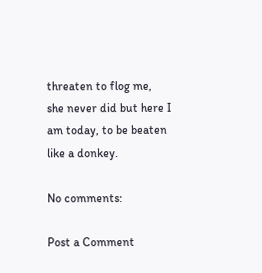threaten to flog me, she never did but here I am today, to be beaten like a donkey.

No comments:

Post a Comment